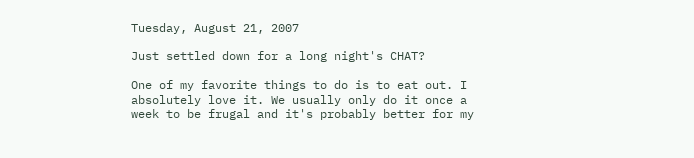Tuesday, August 21, 2007

Just settled down for a long night's CHAT?

One of my favorite things to do is to eat out. I absolutely love it. We usually only do it once a week to be frugal and it's probably better for my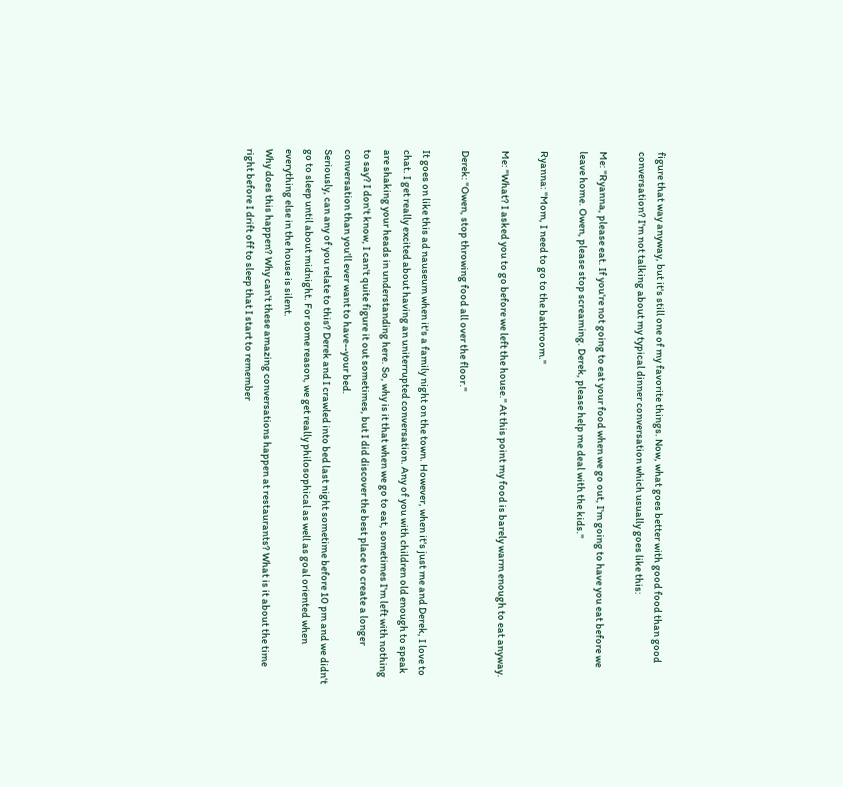figure that way anyway, but it's still one of my favorite things. Now, what goes better with good food than good conversation? I'm not talking about my typical dinner conversation which usually goes like this:

Me: "Ryanna, please eat. If you're not going to eat your food when we go out, I'm going to have you eat before we leave home. Owen, please stop screaming. Derek, please help me deal with the kids."

Ryanna: "Mom, I need to go to the bathroom."

Me: "What? I asked you to go before we left the house." At this point my food is barely warm enough to eat anyway.

Derek: "Owen, stop throwing food all over the floor."

It goes on like this ad nauseum when it's a family night on the town. However, when it's just me and Derek, I love to chat. I get really excited about having an uniterrupted conversation. Any of you with children old enough to speak are shaking your heads in understanding here. So, why is it that when we go to eat, sometimes I'm left with nothing to say? I don't know, I can't quite figure it out sometimes, but I did discover the best place to create a longer conversation than you'll ever want to have--your bed.
Seriously, can any of you relate to this? Derek and I crawled into bed last night sometime before 10 pm and we didn't go to sleep until about midnight. For some reason, we get really philosophical as well as goal oriented when everything else in the house is silent.
Why does this happen? Why can't these amazing conversations happen at restaurants? What is it about the time right before I drift off to sleep that I start to remember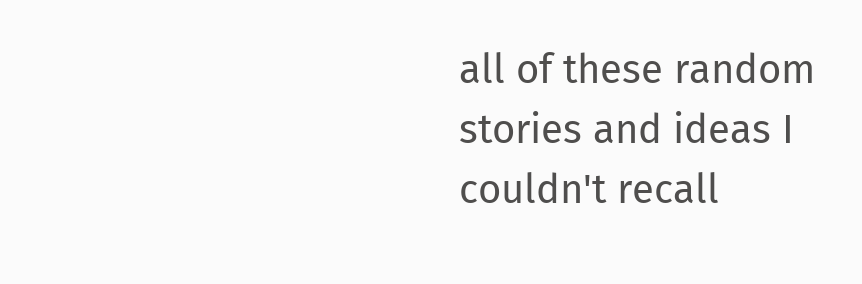all of these random stories and ideas I couldn't recall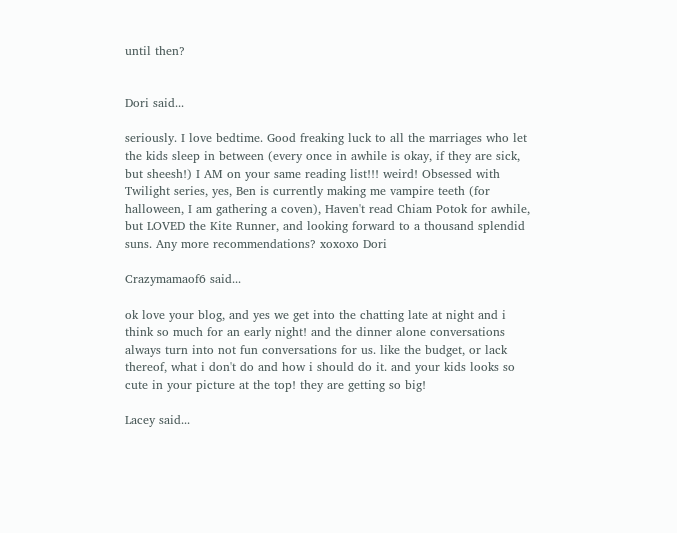until then?


Dori said...

seriously. I love bedtime. Good freaking luck to all the marriages who let the kids sleep in between (every once in awhile is okay, if they are sick, but sheesh!) I AM on your same reading list!!! weird! Obsessed with Twilight series, yes, Ben is currently making me vampire teeth (for halloween, I am gathering a coven), Haven't read Chiam Potok for awhile, but LOVED the Kite Runner, and looking forward to a thousand splendid suns. Any more recommendations? xoxoxo Dori

Crazymamaof6 said...

ok love your blog, and yes we get into the chatting late at night and i think so much for an early night! and the dinner alone conversations always turn into not fun conversations for us. like the budget, or lack thereof, what i don't do and how i should do it. and your kids looks so cute in your picture at the top! they are getting so big!

Lacey said...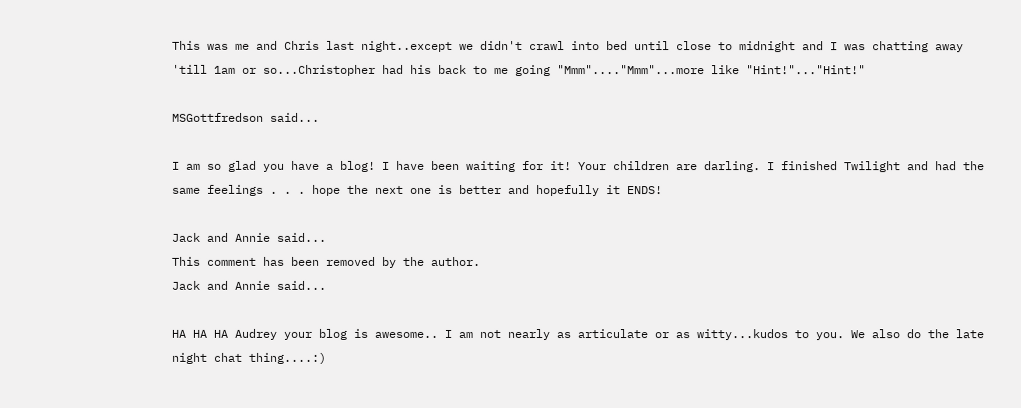This was me and Chris last night..except we didn't crawl into bed until close to midnight and I was chatting away 'till 1am or so...Christopher had his back to me going "Mmm"...."Mmm"...more like "Hint!"..."Hint!"

MSGottfredson said...

I am so glad you have a blog! I have been waiting for it! Your children are darling. I finished Twilight and had the same feelings . . . hope the next one is better and hopefully it ENDS!

Jack and Annie said...
This comment has been removed by the author.
Jack and Annie said...

HA HA HA Audrey your blog is awesome.. I am not nearly as articulate or as witty...kudos to you. We also do the late night chat thing....:)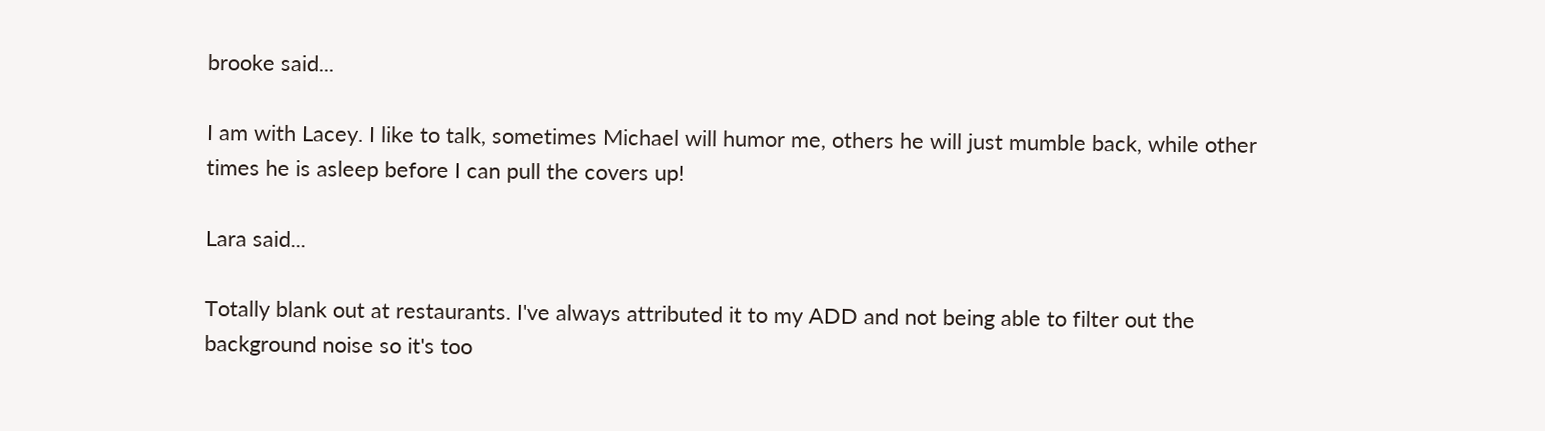brooke said...

I am with Lacey. I like to talk, sometimes Michael will humor me, others he will just mumble back, while other times he is asleep before I can pull the covers up!

Lara said...

Totally blank out at restaurants. I've always attributed it to my ADD and not being able to filter out the background noise so it's too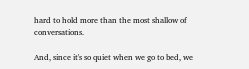hard to hold more than the most shallow of conversations.

And, since it's so quiet when we go to bed, we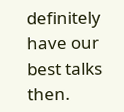definitely have our best talks then.